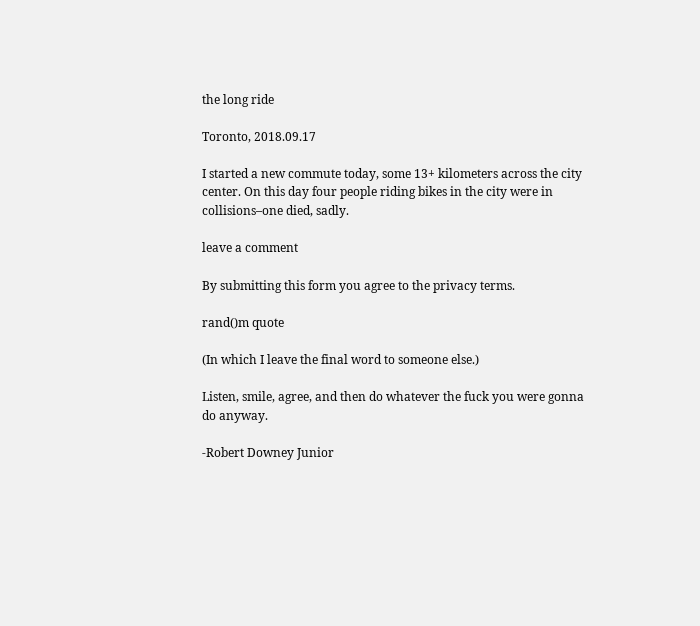the long ride

Toronto, 2018.09.17

I started a new commute today, some 13+ kilometers across the city center. On this day four people riding bikes in the city were in collisions–one died, sadly.

leave a comment

By submitting this form you agree to the privacy terms.

rand()m quote

(In which I leave the final word to someone else.)

Listen, smile, agree, and then do whatever the fuck you were gonna do anyway.

-Robert Downey Junior